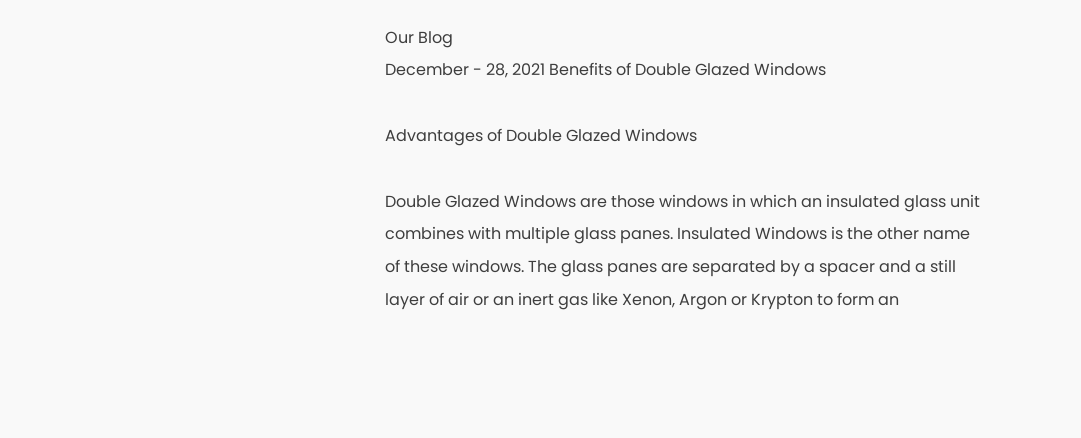Our Blog
December - 28, 2021 Benefits of Double Glazed Windows

Advantages of Double Glazed Windows

Double Glazed Windows are those windows in which an insulated glass unit combines with multiple glass panes. Insulated Windows is the other name of these windows. The glass panes are separated by a spacer and a still layer of air or an inert gas like Xenon, Argon or Krypton to form an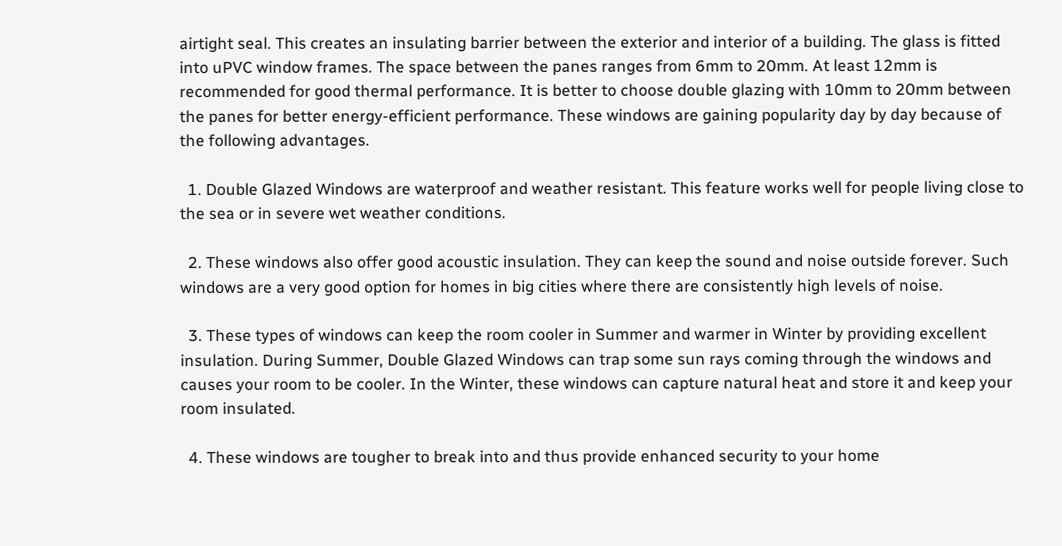airtight seal. This creates an insulating barrier between the exterior and interior of a building. The glass is fitted into uPVC window frames. The space between the panes ranges from 6mm to 20mm. At least 12mm is recommended for good thermal performance. It is better to choose double glazing with 10mm to 20mm between the panes for better energy-efficient performance. These windows are gaining popularity day by day because of the following advantages.

  1. Double Glazed Windows are waterproof and weather resistant. This feature works well for people living close to the sea or in severe wet weather conditions.

  2. These windows also offer good acoustic insulation. They can keep the sound and noise outside forever. Such windows are a very good option for homes in big cities where there are consistently high levels of noise.

  3. These types of windows can keep the room cooler in Summer and warmer in Winter by providing excellent insulation. During Summer, Double Glazed Windows can trap some sun rays coming through the windows and causes your room to be cooler. In the Winter, these windows can capture natural heat and store it and keep your room insulated.

  4. These windows are tougher to break into and thus provide enhanced security to your home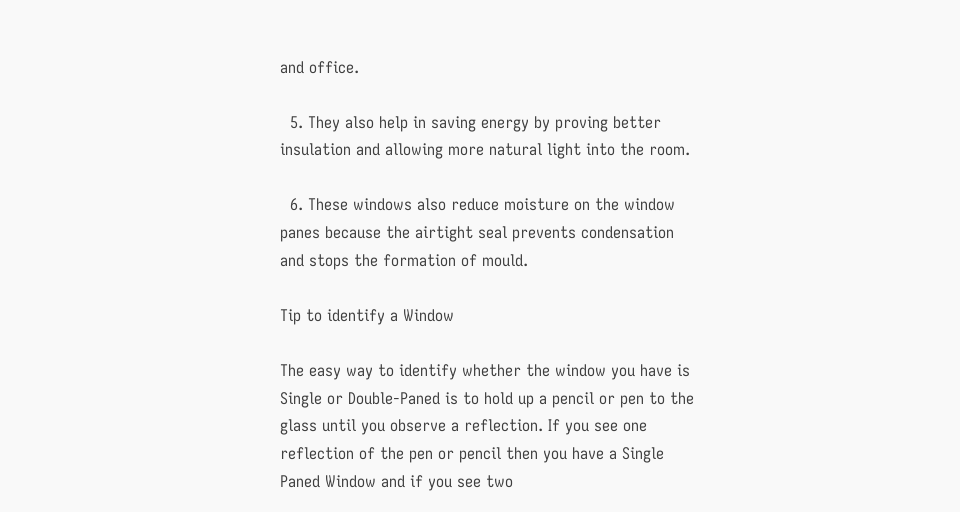and office.

  5. They also help in saving energy by proving better insulation and allowing more natural light into the room.

  6. These windows also reduce moisture on the window panes because the airtight seal prevents condensation and stops the formation of mould.

Tip to identify a Window

The easy way to identify whether the window you have is Single or Double-Paned is to hold up a pencil or pen to the glass until you observe a reflection. If you see one reflection of the pen or pencil then you have a Single Paned Window and if you see two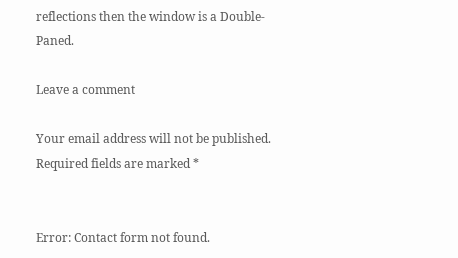reflections then the window is a Double-Paned.

Leave a comment

Your email address will not be published. Required fields are marked *


Error: Contact form not found.